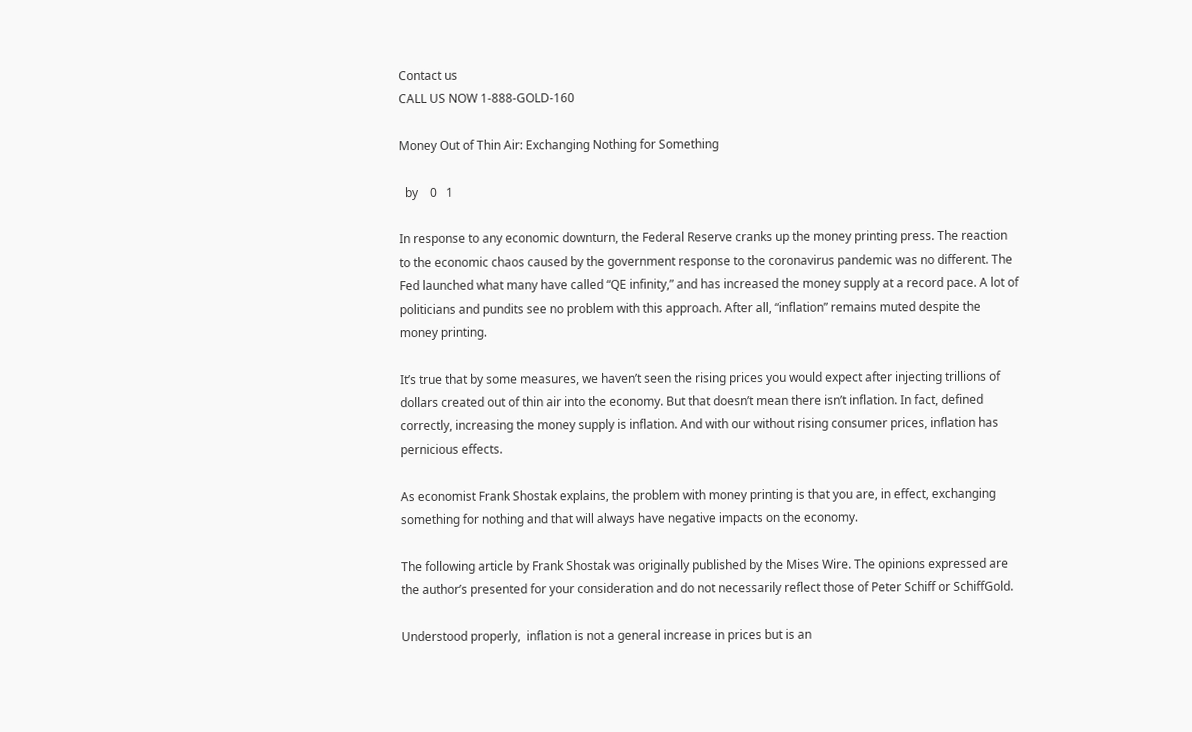Contact us
CALL US NOW 1-888-GOLD-160

Money Out of Thin Air: Exchanging Nothing for Something

  by    0   1

In response to any economic downturn, the Federal Reserve cranks up the money printing press. The reaction to the economic chaos caused by the government response to the coronavirus pandemic was no different. The Fed launched what many have called “QE infinity,” and has increased the money supply at a record pace. A lot of politicians and pundits see no problem with this approach. After all, “inflation” remains muted despite the money printing.

It’s true that by some measures, we haven’t seen the rising prices you would expect after injecting trillions of dollars created out of thin air into the economy. But that doesn’t mean there isn’t inflation. In fact, defined correctly, increasing the money supply is inflation. And with our without rising consumer prices, inflation has pernicious effects.

As economist Frank Shostak explains, the problem with money printing is that you are, in effect, exchanging something for nothing and that will always have negative impacts on the economy.

The following article by Frank Shostak was originally published by the Mises Wire. The opinions expressed are the author’s presented for your consideration and do not necessarily reflect those of Peter Schiff or SchiffGold.

Understood properly,  inflation is not a general increase in prices but is an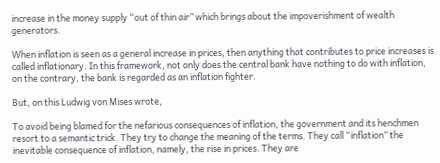increase in the money supply “out of thin air” which brings about the impoverishment of wealth generators.

When inflation is seen as a general increase in prices, then anything that contributes to price increases is called inflationary. In this framework, not only does the central bank have nothing to do with inflation, on the contrary, the bank is regarded as an inflation fighter.

But, on this Ludwig von Mises wrote,

To avoid being blamed for the nefarious consequences of inflation, the government and its henchmen resort to a semantic trick. They try to change the meaning of the terms. They call “inflation” the inevitable consequence of inflation, namely, the rise in prices. They are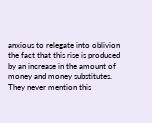anxious to relegate into oblivion the fact that this rise is produced by an increase in the amount of money and money substitutes. They never mention this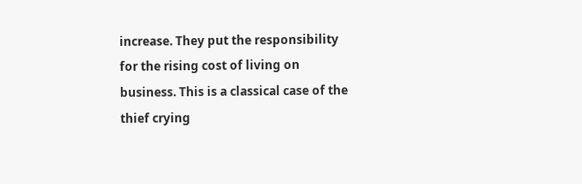increase. They put the responsibility for the rising cost of living on business. This is a classical case of the thief crying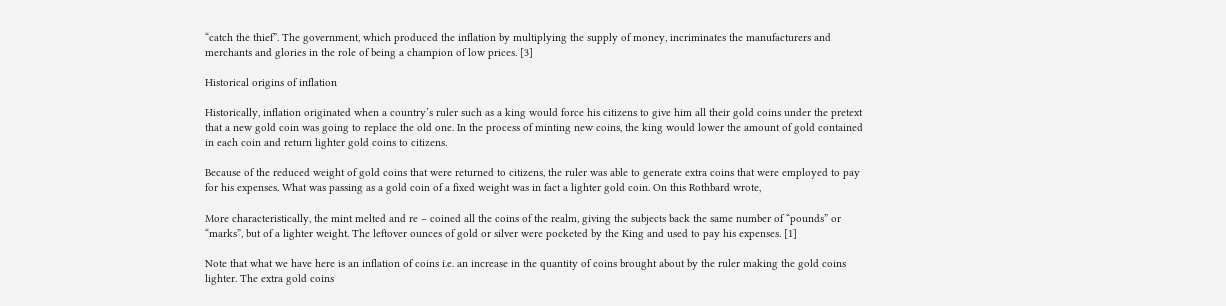“catch the thief”. The government, which produced the inflation by multiplying the supply of money, incriminates the manufacturers and merchants and glories in the role of being a champion of low prices. [3]

Historical origins of inflation

Historically, inflation originated when a country’s ruler such as a king would force his citizens to give him all their gold coins under the pretext that a new gold coin was going to replace the old one. In the process of minting new coins, the king would lower the amount of gold contained in each coin and return lighter gold coins to citizens.

Because of the reduced weight of gold coins that were returned to citizens, the ruler was able to generate extra coins that were employed to pay for his expenses. What was passing as a gold coin of a fixed weight was in fact a lighter gold coin. On this Rothbard wrote,

More characteristically, the mint melted and re – coined all the coins of the realm, giving the subjects back the same number of “pounds” or “marks”, but of a lighter weight. The leftover ounces of gold or silver were pocketed by the King and used to pay his expenses. [1]

Note that what we have here is an inflation of coins i.e. an increase in the quantity of coins brought about by the ruler making the gold coins lighter. The extra gold coins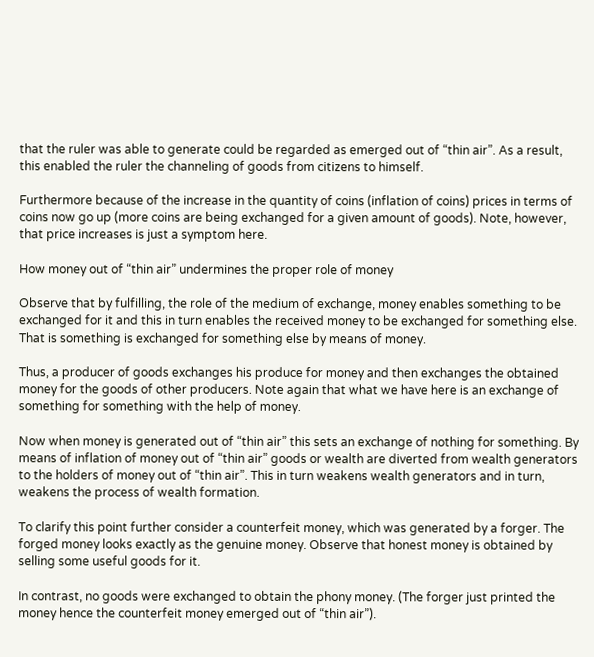that the ruler was able to generate could be regarded as emerged out of “thin air”. As a result, this enabled the ruler the channeling of goods from citizens to himself.

Furthermore because of the increase in the quantity of coins (inflation of coins) prices in terms of coins now go up (more coins are being exchanged for a given amount of goods). Note, however, that price increases is just a symptom here.

How money out of “thin air” undermines the proper role of money

Observe that by fulfilling, the role of the medium of exchange, money enables something to be exchanged for it and this in turn enables the received money to be exchanged for something else. That is something is exchanged for something else by means of money.

Thus, a producer of goods exchanges his produce for money and then exchanges the obtained money for the goods of other producers. Note again that what we have here is an exchange of something for something with the help of money.

Now when money is generated out of “thin air” this sets an exchange of nothing for something. By means of inflation of money out of “thin air” goods or wealth are diverted from wealth generators to the holders of money out of “thin air”. This in turn weakens wealth generators and in turn, weakens the process of wealth formation.

To clarify this point further consider a counterfeit money, which was generated by a forger. The forged money looks exactly as the genuine money. Observe that honest money is obtained by selling some useful goods for it.

In contrast, no goods were exchanged to obtain the phony money. (The forger just printed the money hence the counterfeit money emerged out of “thin air”).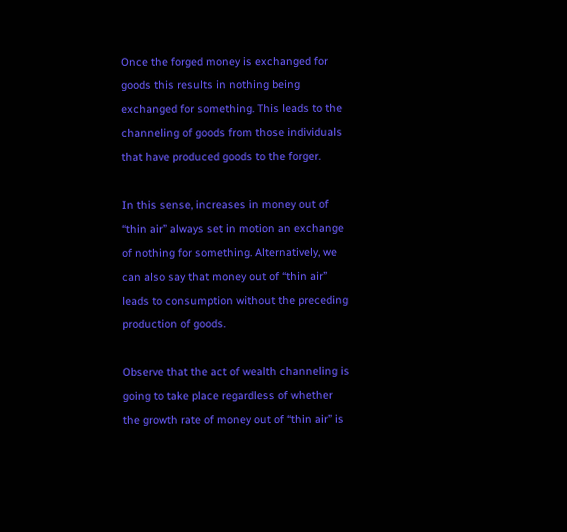Once the forged money is exchanged for goods this results in nothing being exchanged for something. This leads to the channeling of goods from those individuals that have produced goods to the forger.

In this sense, increases in money out of “thin air” always set in motion an exchange of nothing for something. Alternatively, we can also say that money out of “thin air” leads to consumption without the preceding production of goods.

Observe that the act of wealth channeling is going to take place regardless of whether the growth rate of money out of “thin air” is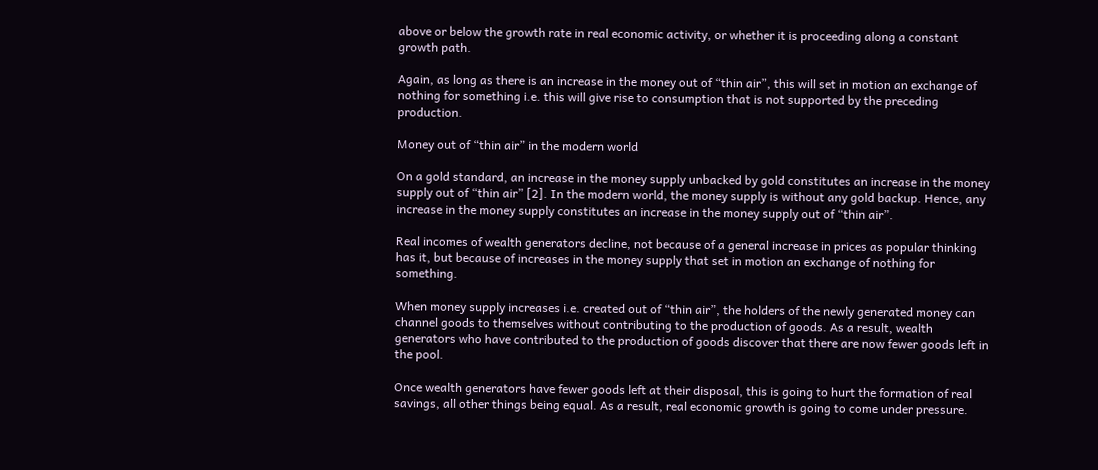above or below the growth rate in real economic activity, or whether it is proceeding along a constant growth path.

Again, as long as there is an increase in the money out of “thin air”, this will set in motion an exchange of nothing for something i.e. this will give rise to consumption that is not supported by the preceding production.

Money out of “thin air” in the modern world

On a gold standard, an increase in the money supply unbacked by gold constitutes an increase in the money supply out of “thin air” [2]. In the modern world, the money supply is without any gold backup. Hence, any increase in the money supply constitutes an increase in the money supply out of “thin air”.

Real incomes of wealth generators decline, not because of a general increase in prices as popular thinking has it, but because of increases in the money supply that set in motion an exchange of nothing for something.

When money supply increases i.e. created out of “thin air”, the holders of the newly generated money can channel goods to themselves without contributing to the production of goods. As a result, wealth generators who have contributed to the production of goods discover that there are now fewer goods left in the pool.

Once wealth generators have fewer goods left at their disposal, this is going to hurt the formation of real savings, all other things being equal. As a result, real economic growth is going to come under pressure.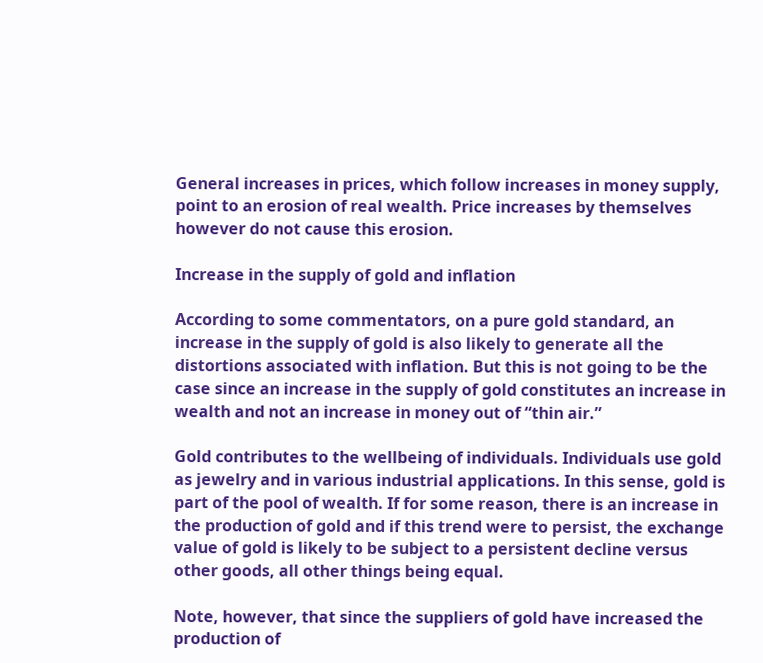General increases in prices, which follow increases in money supply, point to an erosion of real wealth. Price increases by themselves however do not cause this erosion.

Increase in the supply of gold and inflation

According to some commentators, on a pure gold standard, an increase in the supply of gold is also likely to generate all the distortions associated with inflation. But this is not going to be the case since an increase in the supply of gold constitutes an increase in wealth and not an increase in money out of “thin air.”

Gold contributes to the wellbeing of individuals. Individuals use gold as jewelry and in various industrial applications. In this sense, gold is part of the pool of wealth. If for some reason, there is an increase in the production of gold and if this trend were to persist, the exchange value of gold is likely to be subject to a persistent decline versus other goods, all other things being equal.

Note, however, that since the suppliers of gold have increased the production of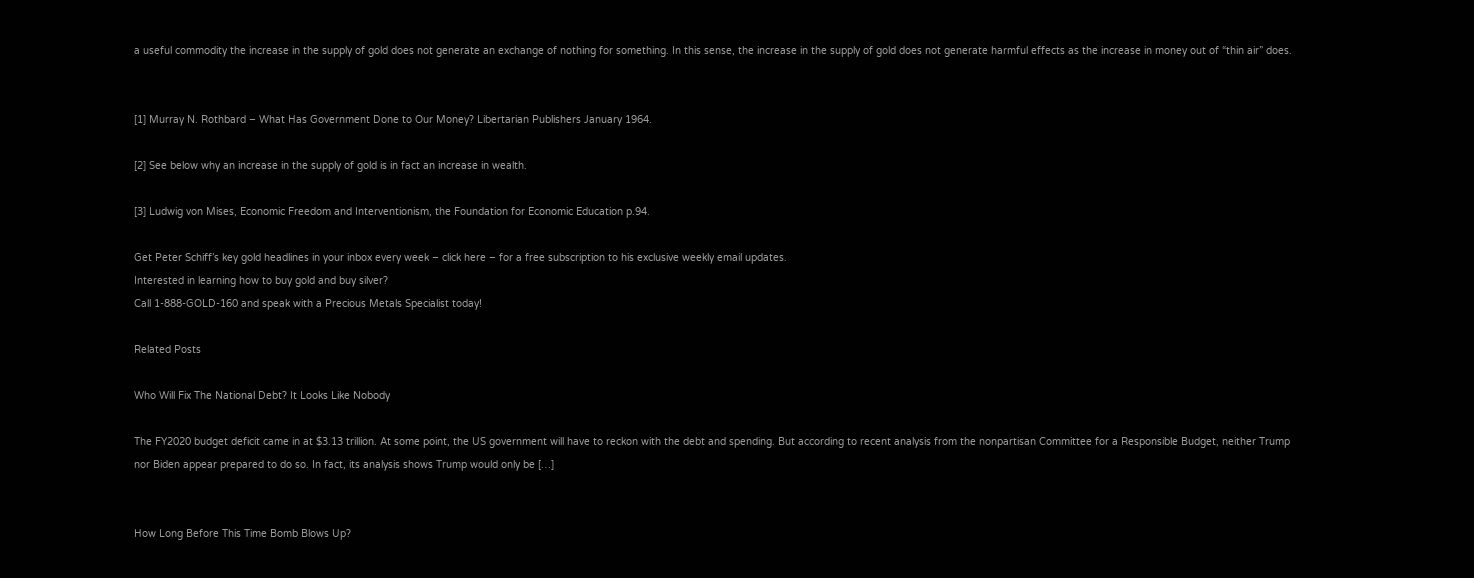a useful commodity the increase in the supply of gold does not generate an exchange of nothing for something. In this sense, the increase in the supply of gold does not generate harmful effects as the increase in money out of “thin air” does.


[1] Murray N. Rothbard – What Has Government Done to Our Money? Libertarian Publishers January 1964.

[2] See below why an increase in the supply of gold is in fact an increase in wealth.

[3] Ludwig von Mises, Economic Freedom and Interventionism, the Foundation for Economic Education p.94.

Get Peter Schiff’s key gold headlines in your inbox every week – click here – for a free subscription to his exclusive weekly email updates.
Interested in learning how to buy gold and buy silver?
Call 1-888-GOLD-160 and speak with a Precious Metals Specialist today!

Related Posts

Who Will Fix The National Debt? It Looks Like Nobody

The FY2020 budget deficit came in at $3.13 trillion. At some point, the US government will have to reckon with the debt and spending. But according to recent analysis from the nonpartisan Committee for a Responsible Budget, neither Trump nor Biden appear prepared to do so. In fact, its analysis shows Trump would only be […]


How Long Before This Time Bomb Blows Up?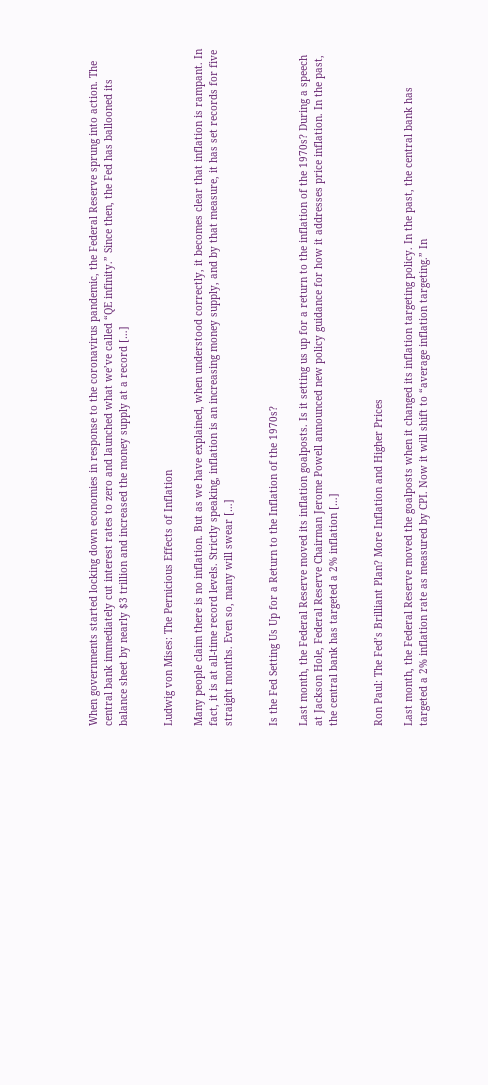When governments started locking down economies in response to the coronavirus pandemic, the Federal Reserve sprung into action. The central bank immediately cut interest rates to zero and launched what we’ve called “QE infinity.” Since then, the Fed has ballooned its balance sheet by nearly $3 trillion and increased the money supply at a record […]


Ludwig von Mises: The Pernicious Effects of Inflation

Many people claim there is no inflation. But as we have explained, when understood correctly, it becomes clear that inflation is rampant. In fact, it is at all-time record levels. Strictly speaking, inflation is an increasing money supply, and by that measure, it has set records for five straight months. Even so, many will swear […]


Is the Fed Setting Us Up for a Return to the Inflation of the 1970s?

Last month, the Federal Reserve moved its inflation goalposts. Is it setting us up for a return to the inflation of the 1970s? During a speech at Jackson Hole, Federal Reserve Chairman Jerome Powell announced new policy guidance for how it addresses price inflation. In the past, the central bank has targeted a 2% inflation […]


Ron Paul: The Fed’s Brilliant Plan? More Inflation and Higher Prices

Last month, the Federal Reserve moved the goalposts when it changed its inflation targeting policy. In the past, the central bank has targeted a 2% inflation rate as measured by CPI. Now it will shift to “average inflation targeting.” In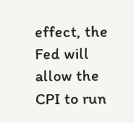effect, the Fed will allow the CPI to run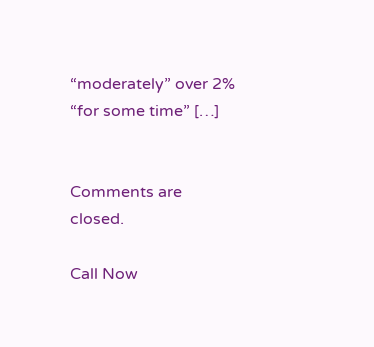“moderately” over 2% “for some time” […]


Comments are closed.

Call Now